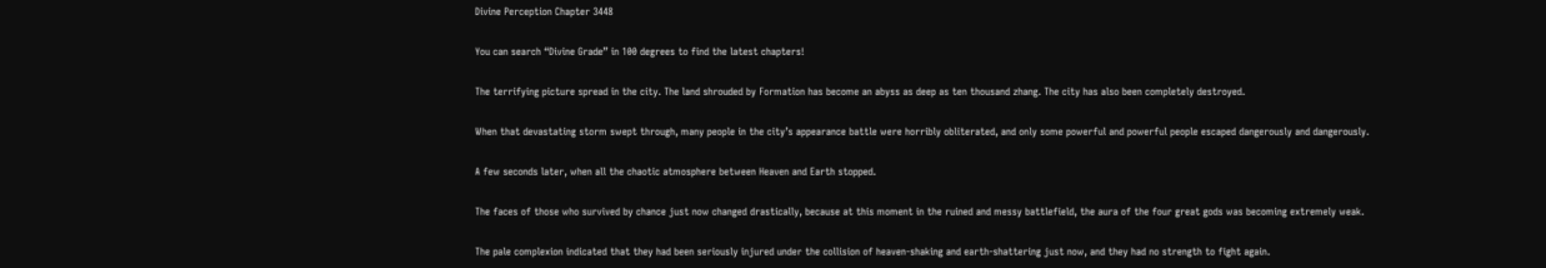Divine Perception Chapter 3448

You can search “Divine Grade” in 100 degrees to find the latest chapters!

The terrifying picture spread in the city. The land shrouded by Formation has become an abyss as deep as ten thousand zhang. The city has also been completely destroyed.

When that devastating storm swept through, many people in the city’s appearance battle were horribly obliterated, and only some powerful and powerful people escaped dangerously and dangerously.

A few seconds later, when all the chaotic atmosphere between Heaven and Earth stopped.

The faces of those who survived by chance just now changed drastically, because at this moment in the ruined and messy battlefield, the aura of the four great gods was becoming extremely weak.

The pale complexion indicated that they had been seriously injured under the collision of heaven-shaking and earth-shattering just now, and they had no strength to fight again.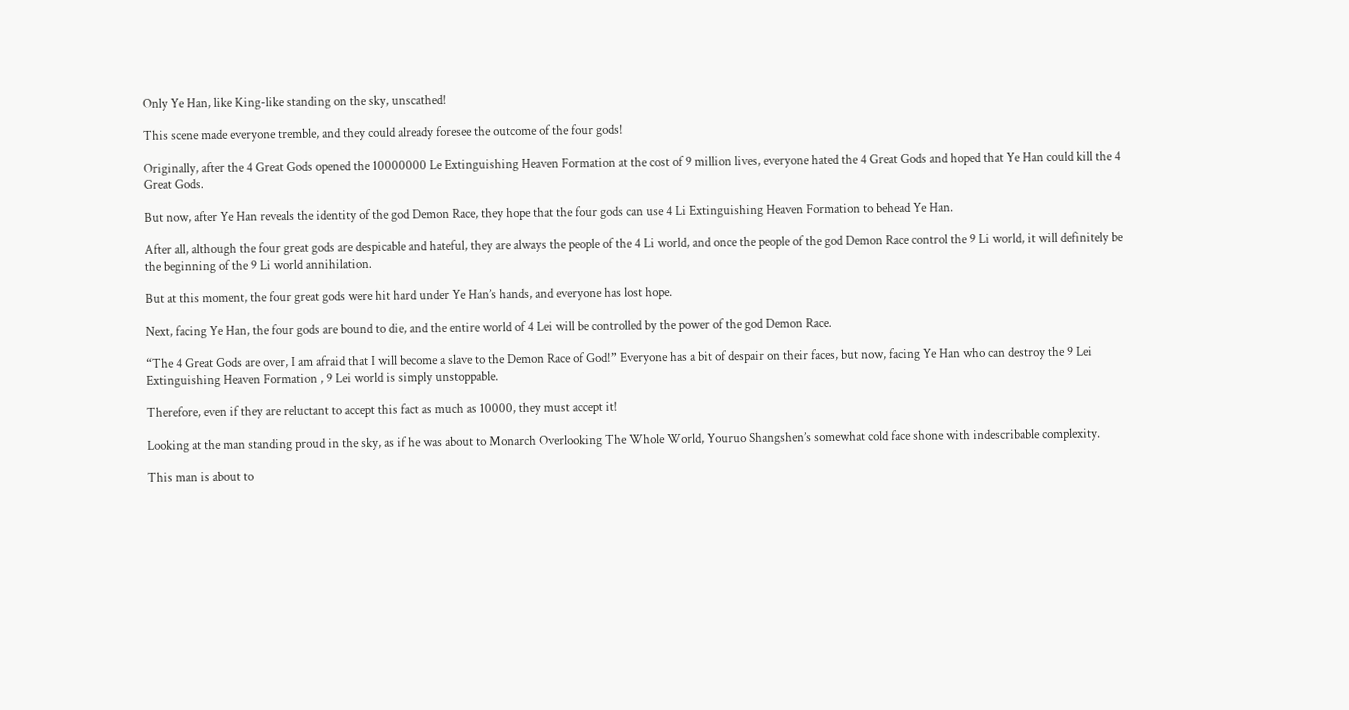Only Ye Han, like King-like standing on the sky, unscathed!

This scene made everyone tremble, and they could already foresee the outcome of the four gods!

Originally, after the 4 Great Gods opened the 10000000 Le Extinguishing Heaven Formation at the cost of 9 million lives, everyone hated the 4 Great Gods and hoped that Ye Han could kill the 4 Great Gods.

But now, after Ye Han reveals the identity of the god Demon Race, they hope that the four gods can use 4 Li Extinguishing Heaven Formation to behead Ye Han.

After all, although the four great gods are despicable and hateful, they are always the people of the 4 Li world, and once the people of the god Demon Race control the 9 Li world, it will definitely be the beginning of the 9 Li world annihilation.

But at this moment, the four great gods were hit hard under Ye Han’s hands, and everyone has lost hope.

Next, facing Ye Han, the four gods are bound to die, and the entire world of 4 Lei will be controlled by the power of the god Demon Race.

“The 4 Great Gods are over, I am afraid that I will become a slave to the Demon Race of God!” Everyone has a bit of despair on their faces, but now, facing Ye Han who can destroy the 9 Lei Extinguishing Heaven Formation , 9 Lei world is simply unstoppable.

Therefore, even if they are reluctant to accept this fact as much as 10000, they must accept it!

Looking at the man standing proud in the sky, as if he was about to Monarch Overlooking The Whole World, Youruo Shangshen’s somewhat cold face shone with indescribable complexity.

This man is about to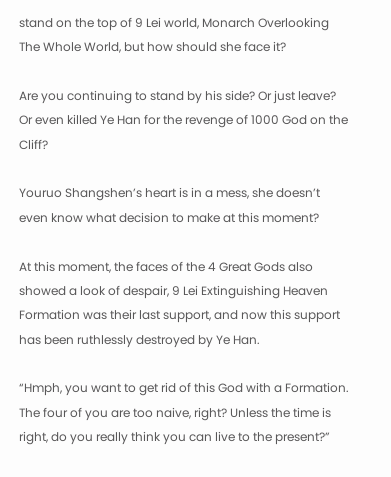stand on the top of 9 Lei world, Monarch Overlooking The Whole World, but how should she face it?

Are you continuing to stand by his side? Or just leave? Or even killed Ye Han for the revenge of 1000 God on the Cliff?

Youruo Shangshen’s heart is in a mess, she doesn’t even know what decision to make at this moment?

At this moment, the faces of the 4 Great Gods also showed a look of despair, 9 Lei Extinguishing Heaven Formation was their last support, and now this support has been ruthlessly destroyed by Ye Han.

“Hmph, you want to get rid of this God with a Formation. The four of you are too naive, right? Unless the time is right, do you really think you can live to the present?”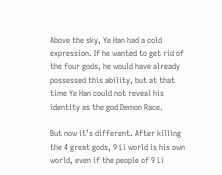Above the sky, Ye Han had a cold expression. If he wanted to get rid of the four gods, he would have already possessed this ability, but at that time Ye Han could not reveal his identity as the god Demon Race.

But now it’s different. After killing the 4 great gods, 9 Li world is his own world, even if the people of 9 Li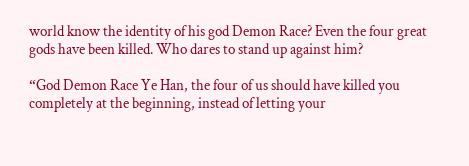world know the identity of his god Demon Race? Even the four great gods have been killed. Who dares to stand up against him?

“God Demon Race Ye Han, the four of us should have killed you completely at the beginning, instead of letting your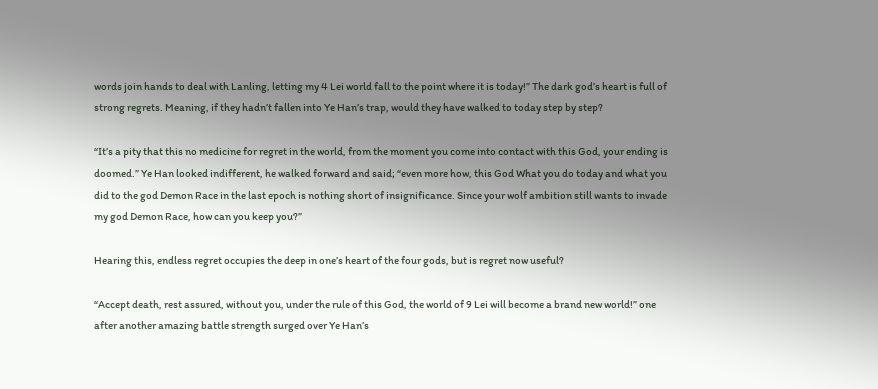words join hands to deal with Lanling, letting my 4 Lei world fall to the point where it is today!” The dark god’s heart is full of strong regrets. Meaning, if they hadn’t fallen into Ye Han’s trap, would they have walked to today step by step?

“It’s a pity that this no medicine for regret in the world, from the moment you come into contact with this God, your ending is doomed.” Ye Han looked indifferent, he walked forward and said; “even more how, this God What you do today and what you did to the god Demon Race in the last epoch is nothing short of insignificance. Since your wolf ambition still wants to invade my god Demon Race, how can you keep you?”

Hearing this, endless regret occupies the deep in one’s heart of the four gods, but is regret now useful?

“Accept death, rest assured, without you, under the rule of this God, the world of 9 Lei will become a brand new world!” one after another amazing battle strength surged over Ye Han’s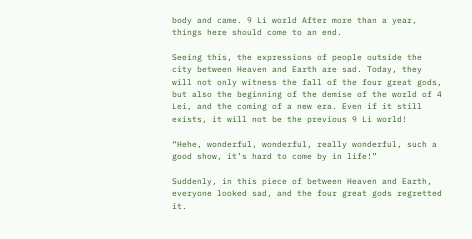body and came. 9 Li world After more than a year, things here should come to an end.

Seeing this, the expressions of people outside the city between Heaven and Earth are sad. Today, they will not only witness the fall of the four great gods, but also the beginning of the demise of the world of 4 Lei, and the coming of a new era. Even if it still exists, it will not be the previous 9 Li world!

“Hehe, wonderful, wonderful, really wonderful, such a good show, it’s hard to come by in life!”

Suddenly, in this piece of between Heaven and Earth, everyone looked sad, and the four great gods regretted it.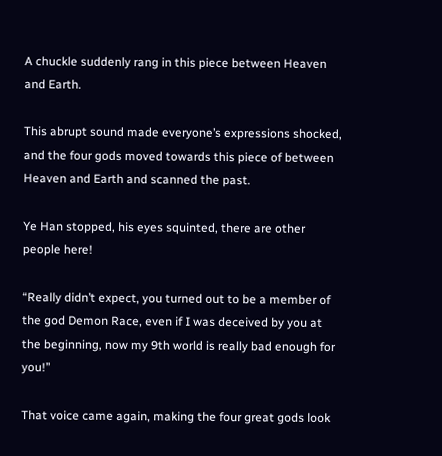A chuckle suddenly rang in this piece between Heaven and Earth.

This abrupt sound made everyone’s expressions shocked, and the four gods moved towards this piece of between Heaven and Earth and scanned the past.

Ye Han stopped, his eyes squinted, there are other people here!

“Really didn’t expect, you turned out to be a member of the god Demon Race, even if I was deceived by you at the beginning, now my 9th world is really bad enough for you!”

That voice came again, making the four great gods look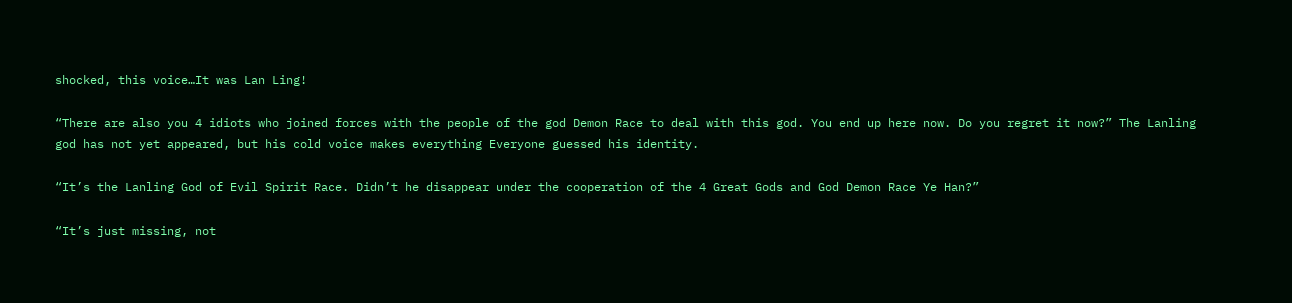shocked, this voice…It was Lan Ling!

“There are also you 4 idiots who joined forces with the people of the god Demon Race to deal with this god. You end up here now. Do you regret it now?” The Lanling god has not yet appeared, but his cold voice makes everything Everyone guessed his identity.

“It’s the Lanling God of Evil Spirit Race. Didn’t he disappear under the cooperation of the 4 Great Gods and God Demon Race Ye Han?”

“It’s just missing, not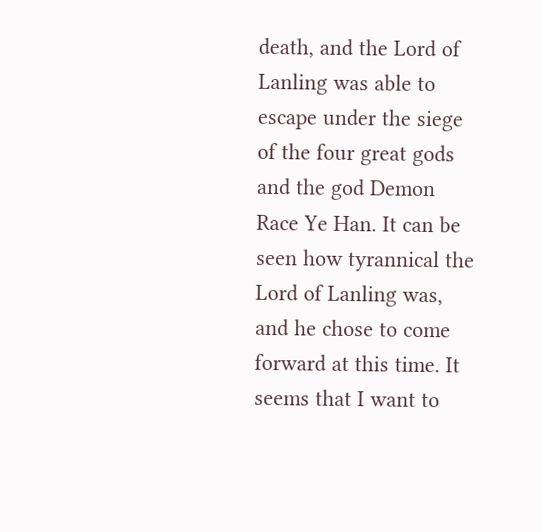death, and the Lord of Lanling was able to escape under the siege of the four great gods and the god Demon Race Ye Han. It can be seen how tyrannical the Lord of Lanling was, and he chose to come forward at this time. It seems that I want to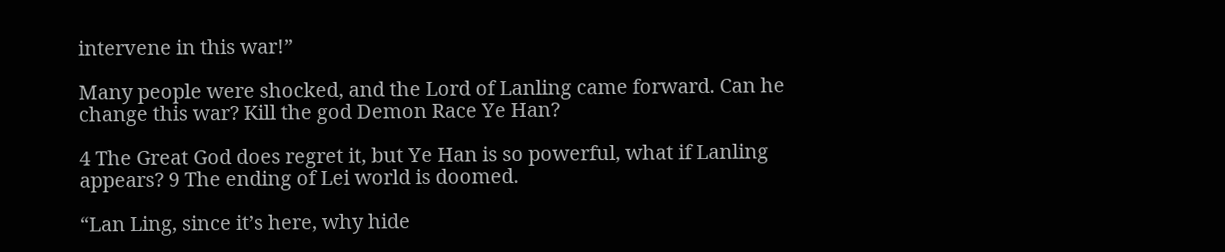intervene in this war!”

Many people were shocked, and the Lord of Lanling came forward. Can he change this war? Kill the god Demon Race Ye Han?

4 The Great God does regret it, but Ye Han is so powerful, what if Lanling appears? 9 The ending of Lei world is doomed.

“Lan Ling, since it’s here, why hide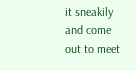it sneakily and come out to meet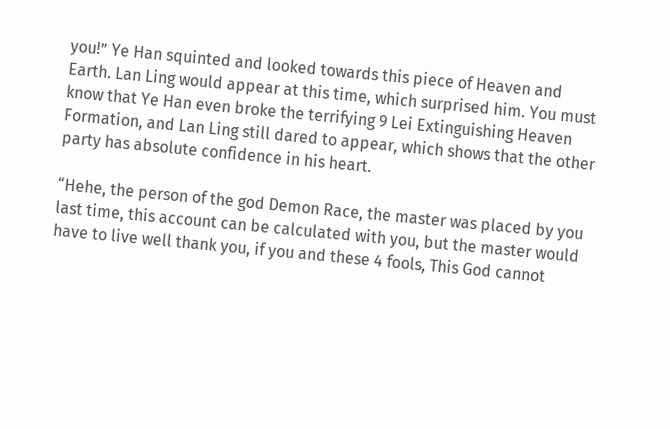you!” Ye Han squinted and looked towards this piece of Heaven and Earth. Lan Ling would appear at this time, which surprised him. You must know that Ye Han even broke the terrifying 9 Lei Extinguishing Heaven Formation, and Lan Ling still dared to appear, which shows that the other party has absolute confidence in his heart.

“Hehe, the person of the god Demon Race, the master was placed by you last time, this account can be calculated with you, but the master would have to live well thank you, if you and these 4 fools, This God cannot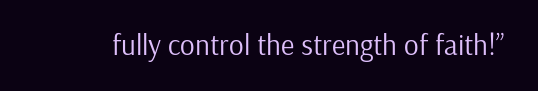fully control the strength of faith!”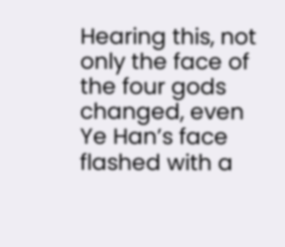Hearing this, not only the face of the four gods changed, even Ye Han’s face flashed with a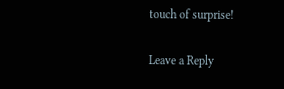touch of surprise!

Leave a Reply